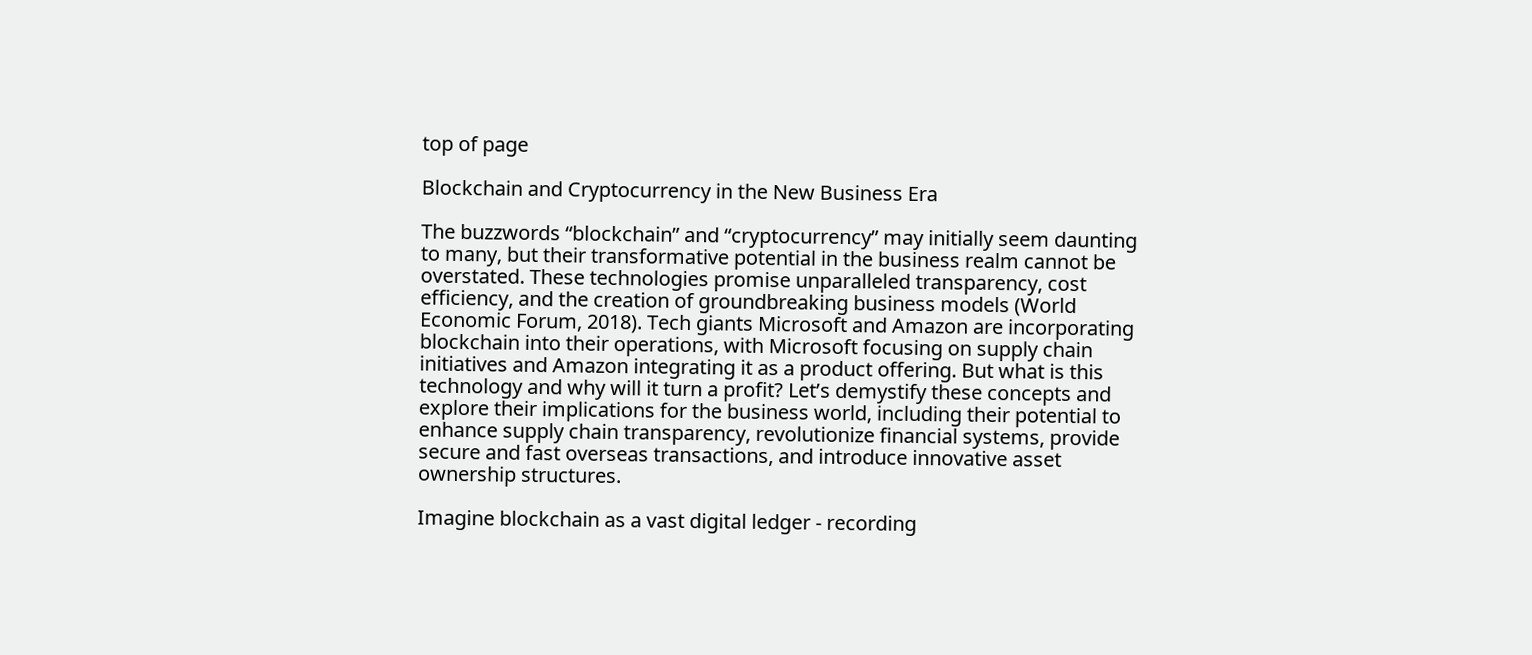top of page

Blockchain and Cryptocurrency in the New Business Era

The buzzwords “blockchain” and “cryptocurrency” may initially seem daunting to many, but their transformative potential in the business realm cannot be overstated. These technologies promise unparalleled transparency, cost efficiency, and the creation of groundbreaking business models (World Economic Forum, 2018). Tech giants Microsoft and Amazon are incorporating blockchain into their operations, with Microsoft focusing on supply chain initiatives and Amazon integrating it as a product offering. But what is this technology and why will it turn a profit? Let’s demystify these concepts and explore their implications for the business world, including their potential to enhance supply chain transparency, revolutionize financial systems, provide secure and fast overseas transactions, and introduce innovative asset ownership structures.

Imagine blockchain as a vast digital ledger - recording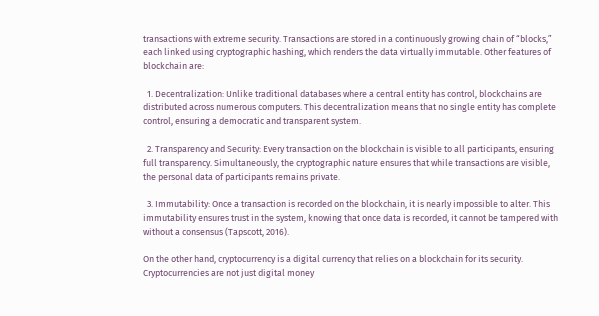transactions with extreme security. Transactions are stored in a continuously growing chain of “blocks,” each linked using cryptographic hashing, which renders the data virtually immutable. Other features of blockchain are:

  1. Decentralization: Unlike traditional databases where a central entity has control, blockchains are distributed across numerous computers. This decentralization means that no single entity has complete control, ensuring a democratic and transparent system.

  2. Transparency and Security: Every transaction on the blockchain is visible to all participants, ensuring full transparency. Simultaneously, the cryptographic nature ensures that while transactions are visible, the personal data of participants remains private.

  3. Immutability: Once a transaction is recorded on the blockchain, it is nearly impossible to alter. This immutability ensures trust in the system, knowing that once data is recorded, it cannot be tampered with without a consensus (Tapscott, 2016).

On the other hand, cryptocurrency is a digital currency that relies on a blockchain for its security. Cryptocurrencies are not just digital money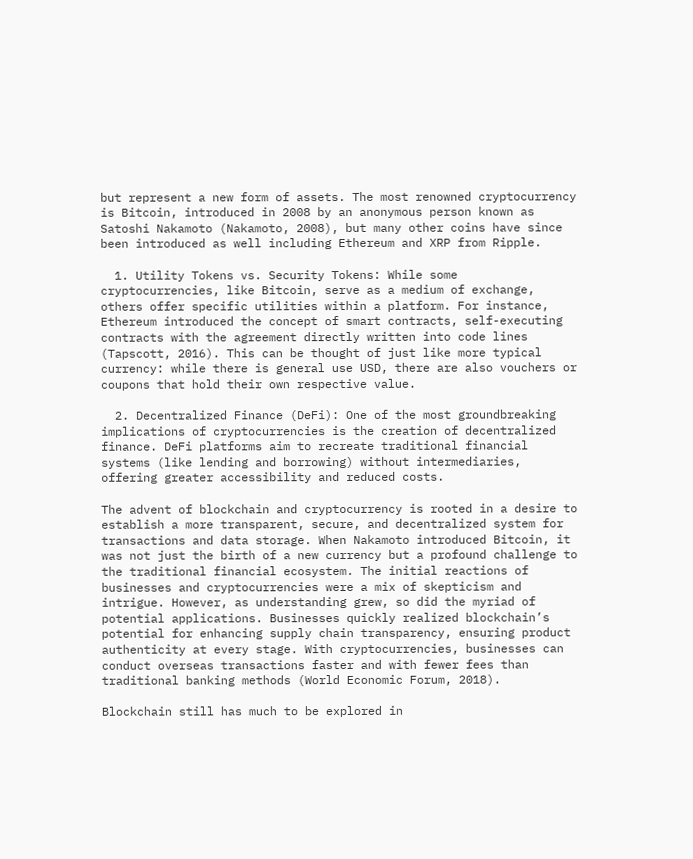but represent a new form of assets. The most renowned cryptocurrency is Bitcoin, introduced in 2008 by an anonymous person known as Satoshi Nakamoto (Nakamoto, 2008), but many other coins have since been introduced as well including Ethereum and XRP from Ripple.

  1. Utility Tokens vs. Security Tokens: While some cryptocurrencies, like Bitcoin, serve as a medium of exchange, others offer specific utilities within a platform. For instance, Ethereum introduced the concept of smart contracts, self-executing contracts with the agreement directly written into code lines (Tapscott, 2016). This can be thought of just like more typical currency: while there is general use USD, there are also vouchers or coupons that hold their own respective value.

  2. Decentralized Finance (DeFi): One of the most groundbreaking implications of cryptocurrencies is the creation of decentralized finance. DeFi platforms aim to recreate traditional financial systems (like lending and borrowing) without intermediaries, offering greater accessibility and reduced costs.

The advent of blockchain and cryptocurrency is rooted in a desire to establish a more transparent, secure, and decentralized system for transactions and data storage. When Nakamoto introduced Bitcoin, it was not just the birth of a new currency but a profound challenge to the traditional financial ecosystem. The initial reactions of businesses and cryptocurrencies were a mix of skepticism and intrigue. However, as understanding grew, so did the myriad of potential applications. Businesses quickly realized blockchain’s potential for enhancing supply chain transparency, ensuring product authenticity at every stage. With cryptocurrencies, businesses can conduct overseas transactions faster and with fewer fees than traditional banking methods (World Economic Forum, 2018).

Blockchain still has much to be explored in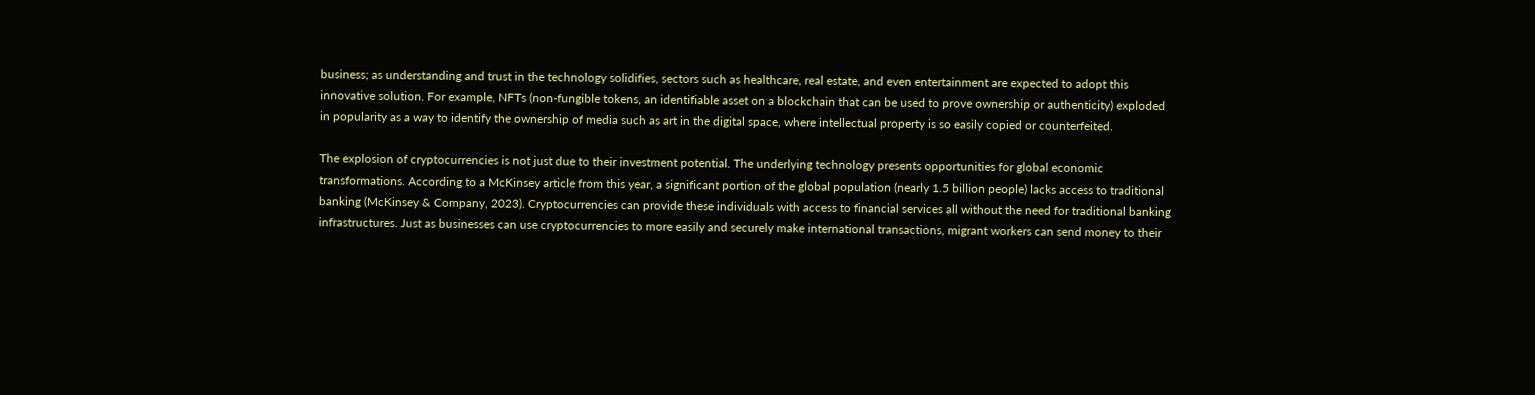business; as understanding and trust in the technology solidifies, sectors such as healthcare, real estate, and even entertainment are expected to adopt this innovative solution. For example, NFTs (non-fungible tokens, an identifiable asset on a blockchain that can be used to prove ownership or authenticity) exploded in popularity as a way to identify the ownership of media such as art in the digital space, where intellectual property is so easily copied or counterfeited.

The explosion of cryptocurrencies is not just due to their investment potential. The underlying technology presents opportunities for global economic transformations. According to a McKinsey article from this year, a significant portion of the global population (nearly 1.5 billion people) lacks access to traditional banking (McKinsey & Company, 2023). Cryptocurrencies can provide these individuals with access to financial services all without the need for traditional banking infrastructures. Just as businesses can use cryptocurrencies to more easily and securely make international transactions, migrant workers can send money to their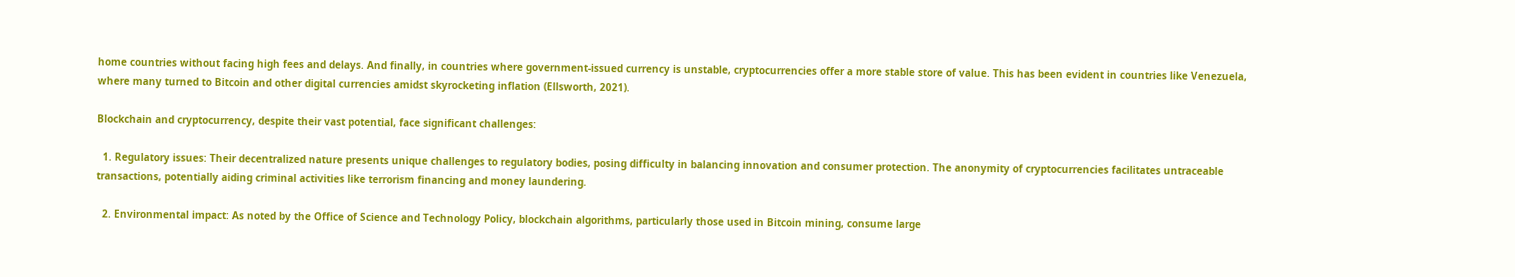home countries without facing high fees and delays. And finally, in countries where government-issued currency is unstable, cryptocurrencies offer a more stable store of value. This has been evident in countries like Venezuela, where many turned to Bitcoin and other digital currencies amidst skyrocketing inflation (Ellsworth, 2021).

Blockchain and cryptocurrency, despite their vast potential, face significant challenges:

  1. Regulatory issues: Their decentralized nature presents unique challenges to regulatory bodies, posing difficulty in balancing innovation and consumer protection. The anonymity of cryptocurrencies facilitates untraceable transactions, potentially aiding criminal activities like terrorism financing and money laundering.

  2. Environmental impact: As noted by the Office of Science and Technology Policy, blockchain algorithms, particularly those used in Bitcoin mining, consume large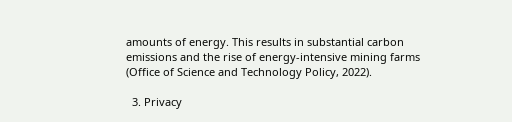amounts of energy. This results in substantial carbon emissions and the rise of energy-intensive mining farms (Office of Science and Technology Policy, 2022).

  3. Privacy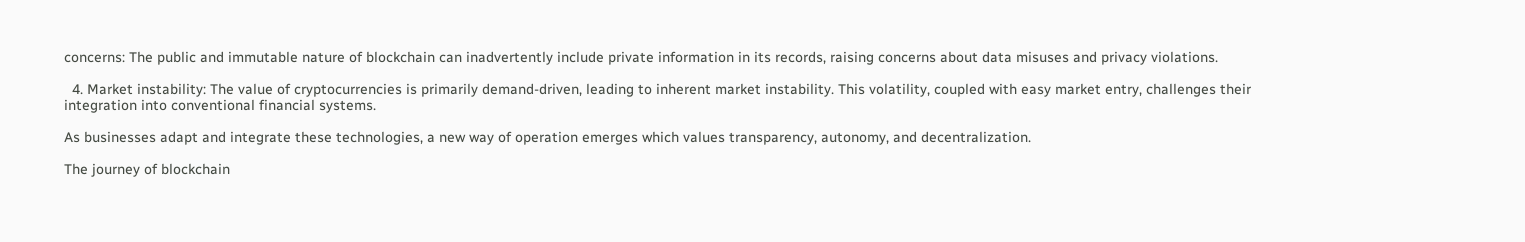concerns: The public and immutable nature of blockchain can inadvertently include private information in its records, raising concerns about data misuses and privacy violations.

  4. Market instability: The value of cryptocurrencies is primarily demand-driven, leading to inherent market instability. This volatility, coupled with easy market entry, challenges their integration into conventional financial systems.

As businesses adapt and integrate these technologies, a new way of operation emerges which values transparency, autonomy, and decentralization.

The journey of blockchain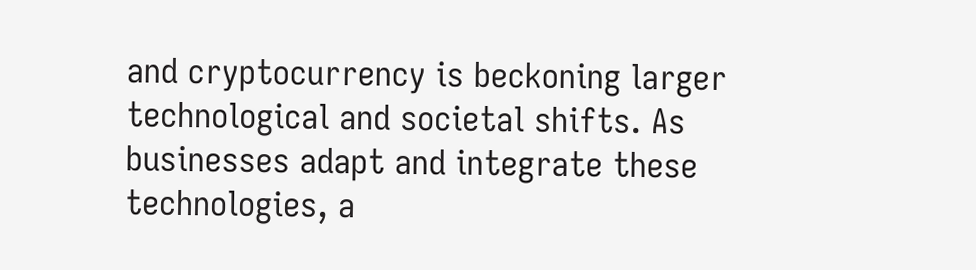and cryptocurrency is beckoning larger technological and societal shifts. As businesses adapt and integrate these technologies, a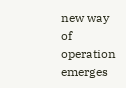new way of operation emerges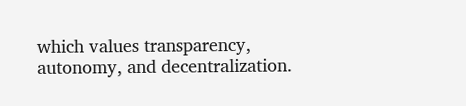which values transparency, autonomy, and decentralization.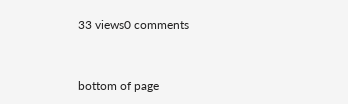33 views0 comments


bottom of page